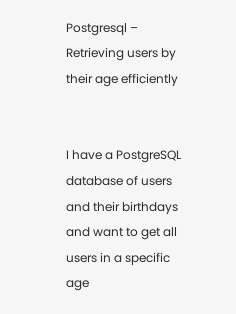Postgresql – Retrieving users by their age efficiently


I have a PostgreSQL database of users and their birthdays and want to get all users in a specific age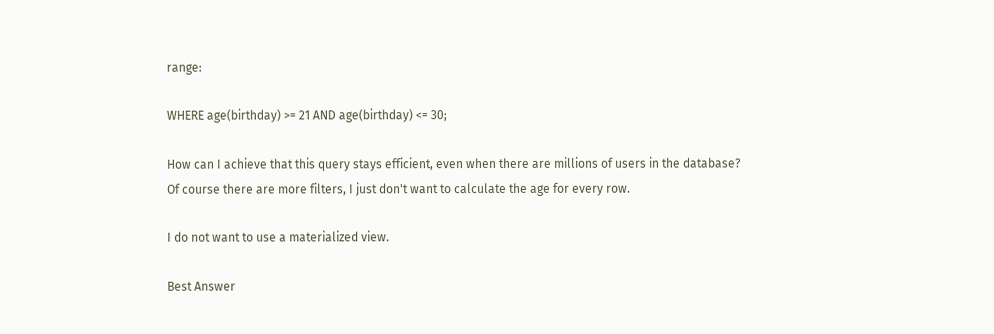range:

WHERE age(birthday) >= 21 AND age(birthday) <= 30;

How can I achieve that this query stays efficient, even when there are millions of users in the database?
Of course there are more filters, I just don't want to calculate the age for every row.

I do not want to use a materialized view.

Best Answer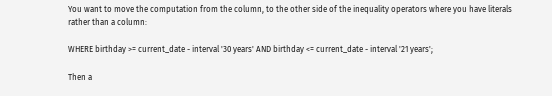You want to move the computation from the column, to the other side of the inequality operators where you have literals rather than a column:

WHERE birthday >= current_date - interval '30 years' AND birthday <= current_date - interval '21 years';

Then a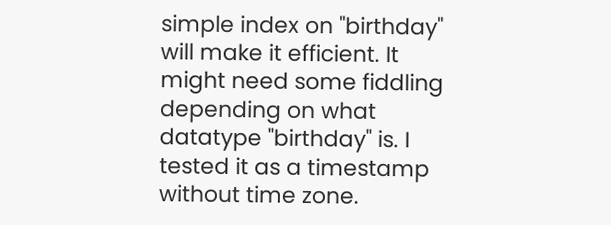simple index on "birthday" will make it efficient. It might need some fiddling depending on what datatype "birthday" is. I tested it as a timestamp without time zone.